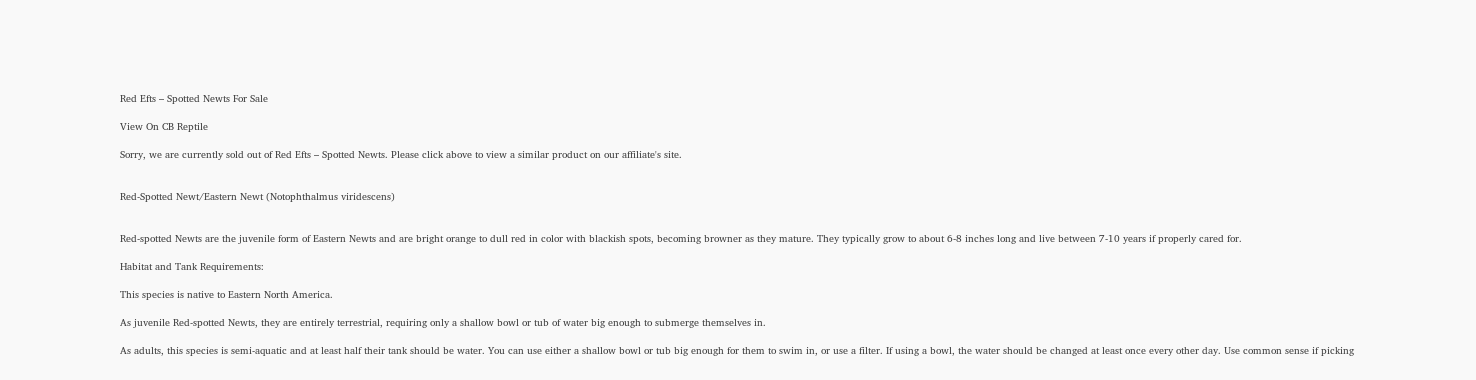Red Efts – Spotted Newts For Sale

View On CB Reptile

Sorry, we are currently sold out of Red Efts – Spotted Newts. Please click above to view a similar product on our affiliate's site.


Red-Spotted Newt/Eastern Newt (Notophthalmus viridescens)


Red-spotted Newts are the juvenile form of Eastern Newts and are bright orange to dull red in color with blackish spots, becoming browner as they mature. They typically grow to about 6-8 inches long and live between 7-10 years if properly cared for.

Habitat and Tank Requirements:

This species is native to Eastern North America.

As juvenile Red-spotted Newts, they are entirely terrestrial, requiring only a shallow bowl or tub of water big enough to submerge themselves in.

As adults, this species is semi-aquatic and at least half their tank should be water. You can use either a shallow bowl or tub big enough for them to swim in, or use a filter. If using a bowl, the water should be changed at least once every other day. Use common sense if picking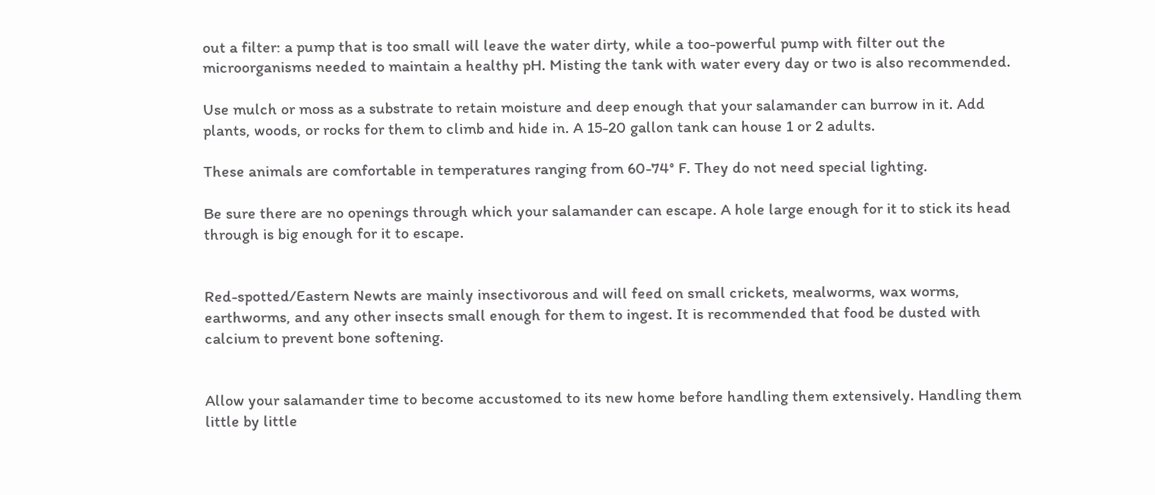out a filter: a pump that is too small will leave the water dirty, while a too-powerful pump with filter out the microorganisms needed to maintain a healthy pH. Misting the tank with water every day or two is also recommended.

Use mulch or moss as a substrate to retain moisture and deep enough that your salamander can burrow in it. Add plants, woods, or rocks for them to climb and hide in. A 15-20 gallon tank can house 1 or 2 adults.

These animals are comfortable in temperatures ranging from 60-74° F. They do not need special lighting.

Be sure there are no openings through which your salamander can escape. A hole large enough for it to stick its head through is big enough for it to escape.


Red-spotted/Eastern Newts are mainly insectivorous and will feed on small crickets, mealworms, wax worms, earthworms, and any other insects small enough for them to ingest. It is recommended that food be dusted with calcium to prevent bone softening.


Allow your salamander time to become accustomed to its new home before handling them extensively. Handling them little by little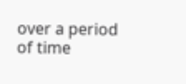over a period of time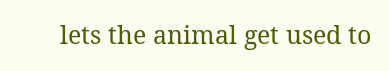lets the animal get used to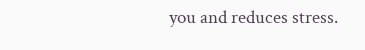you and reduces stress.